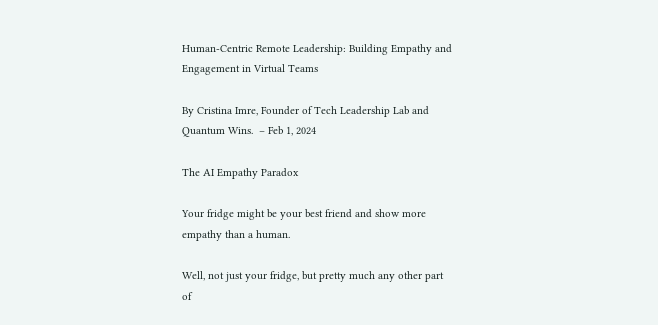Human-Centric Remote Leadership: Building Empathy and Engagement in Virtual Teams

By Cristina Imre, Founder of Tech Leadership Lab and Quantum Wins.  – Feb 1, 2024

The AI Empathy Paradox

Your fridge might be your best friend and show more empathy than a human.

Well, not just your fridge, but pretty much any other part of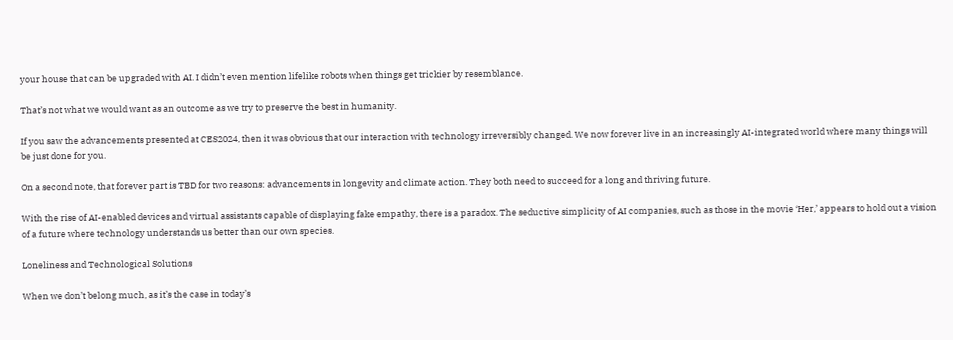your house that can be upgraded with AI. I didn’t even mention lifelike robots when things get trickier by resemblance.

That’s not what we would want as an outcome as we try to preserve the best in humanity.

If you saw the advancements presented at CES2024, then it was obvious that our interaction with technology irreversibly changed. We now forever live in an increasingly AI-integrated world where many things will be just done for you.

On a second note, that forever part is TBD for two reasons: advancements in longevity and climate action. They both need to succeed for a long and thriving future.

With the rise of AI-enabled devices and virtual assistants capable of displaying fake empathy, there is a paradox. The seductive simplicity of AI companies, such as those in the movie ‘Her,’ appears to hold out a vision of a future where technology understands us better than our own species.

Loneliness and Technological Solutions

When we don’t belong much, as it’s the case in today’s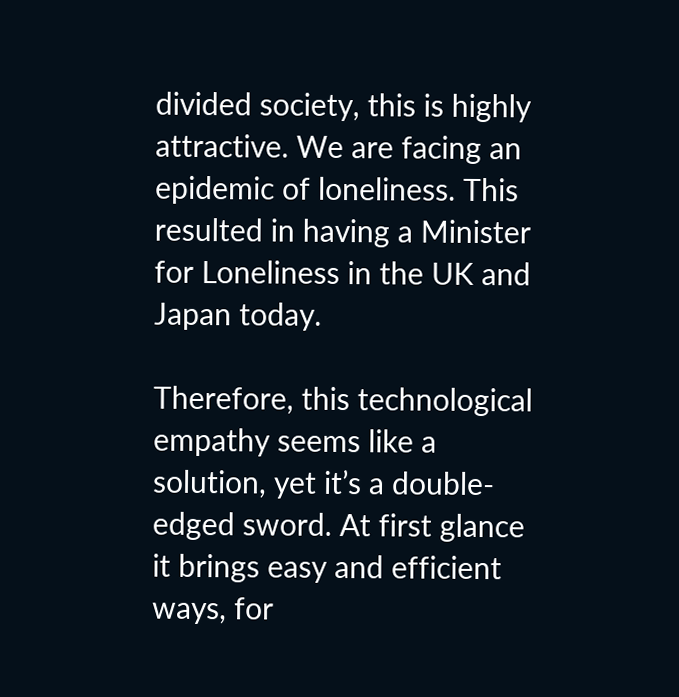divided society, this is highly attractive. We are facing an epidemic of loneliness. This resulted in having a Minister for Loneliness in the UK and Japan today.

Therefore, this technological empathy seems like a solution, yet it’s a double-edged sword. At first glance it brings easy and efficient ways, for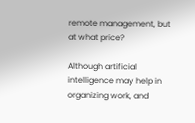remote management, but at what price?

Although artificial intelligence may help in organizing work, and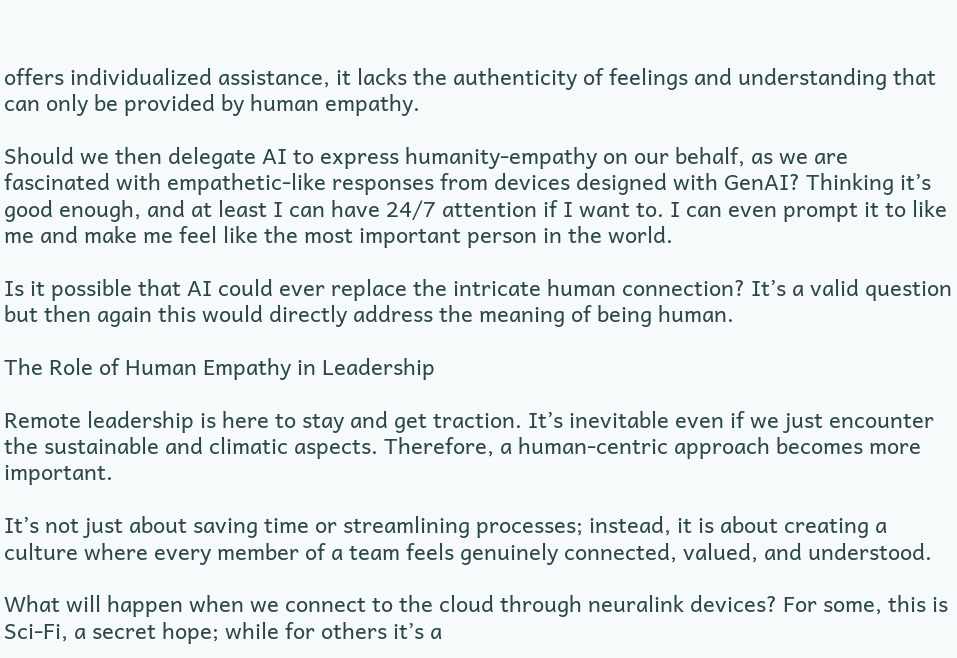offers individualized assistance, it lacks the authenticity of feelings and understanding that can only be provided by human empathy.

Should we then delegate AI to express humanity-empathy on our behalf, as we are fascinated with empathetic-like responses from devices designed with GenAI? Thinking it’s good enough, and at least I can have 24/7 attention if I want to. I can even prompt it to like me and make me feel like the most important person in the world.

Is it possible that AI could ever replace the intricate human connection? It’s a valid question but then again this would directly address the meaning of being human.

The Role of Human Empathy in Leadership

Remote leadership is here to stay and get traction. It’s inevitable even if we just encounter the sustainable and climatic aspects. Therefore, a human-centric approach becomes more important.

It’s not just about saving time or streamlining processes; instead, it is about creating a culture where every member of a team feels genuinely connected, valued, and understood.

What will happen when we connect to the cloud through neuralink devices? For some, this is Sci-Fi, a secret hope; while for others it’s a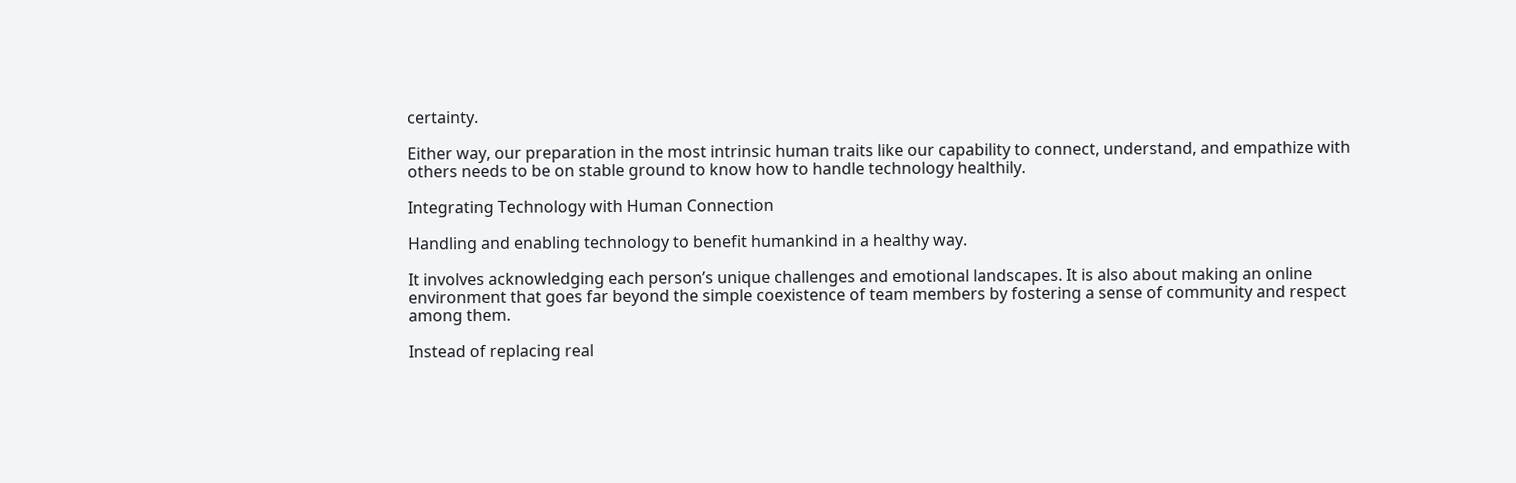certainty.

Either way, our preparation in the most intrinsic human traits like our capability to connect, understand, and empathize with others needs to be on stable ground to know how to handle technology healthily.

Integrating Technology with Human Connection

Handling and enabling technology to benefit humankind in a healthy way.

It involves acknowledging each person’s unique challenges and emotional landscapes. It is also about making an online environment that goes far beyond the simple coexistence of team members by fostering a sense of community and respect among them.

Instead of replacing real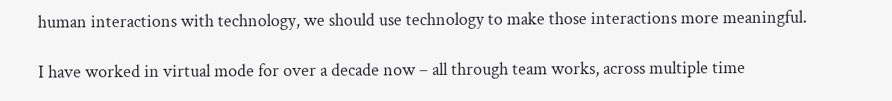human interactions with technology, we should use technology to make those interactions more meaningful.

I have worked in virtual mode for over a decade now – all through team works, across multiple time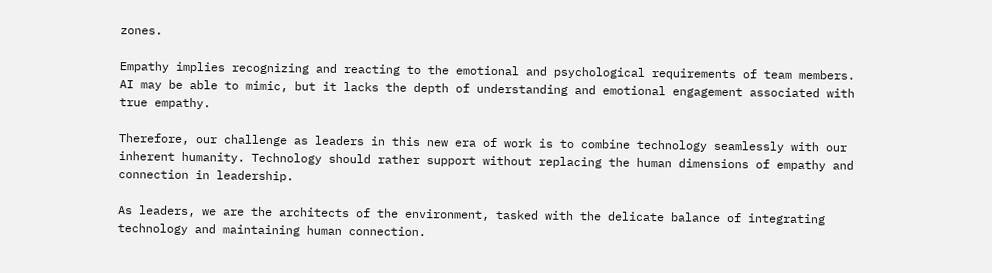zones.

Empathy implies recognizing and reacting to the emotional and psychological requirements of team members. AI may be able to mimic, but it lacks the depth of understanding and emotional engagement associated with true empathy.

Therefore, our challenge as leaders in this new era of work is to combine technology seamlessly with our inherent humanity. Technology should rather support without replacing the human dimensions of empathy and connection in leadership.

As leaders, we are the architects of the environment, tasked with the delicate balance of integrating technology and maintaining human connection.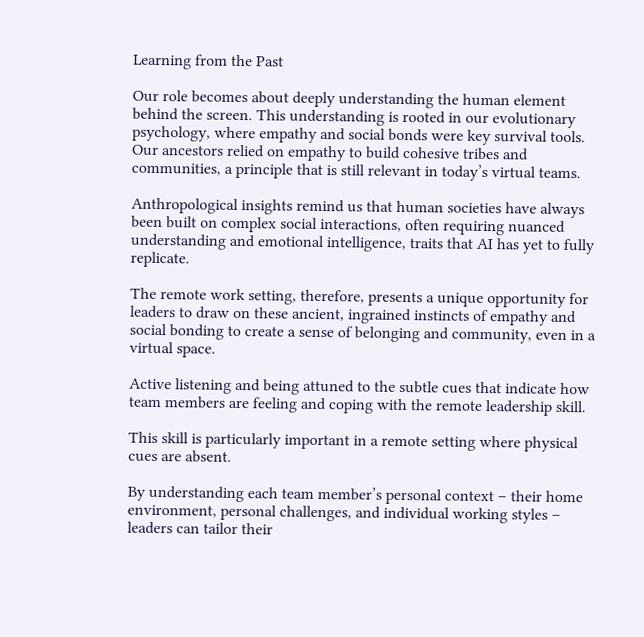Learning from the Past

Our role becomes about deeply understanding the human element behind the screen. This understanding is rooted in our evolutionary psychology, where empathy and social bonds were key survival tools. Our ancestors relied on empathy to build cohesive tribes and communities, a principle that is still relevant in today’s virtual teams.

Anthropological insights remind us that human societies have always been built on complex social interactions, often requiring nuanced understanding and emotional intelligence, traits that AI has yet to fully replicate.

The remote work setting, therefore, presents a unique opportunity for leaders to draw on these ancient, ingrained instincts of empathy and social bonding to create a sense of belonging and community, even in a virtual space.

Active listening and being attuned to the subtle cues that indicate how team members are feeling and coping with the remote leadership skill.

This skill is particularly important in a remote setting where physical cues are absent.

By understanding each team member’s personal context – their home environment, personal challenges, and individual working styles – leaders can tailor their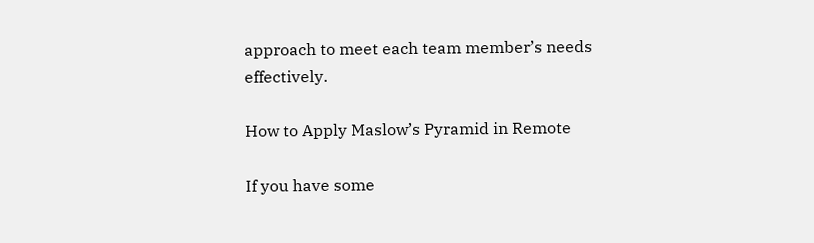approach to meet each team member’s needs effectively.

How to Apply Maslow’s Pyramid in Remote

If you have some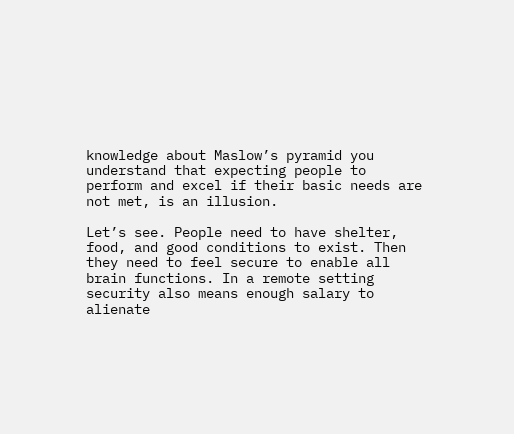knowledge about Maslow’s pyramid you understand that expecting people to perform and excel if their basic needs are not met, is an illusion.

Let’s see. People need to have shelter, food, and good conditions to exist. Then they need to feel secure to enable all brain functions. In a remote setting security also means enough salary to alienate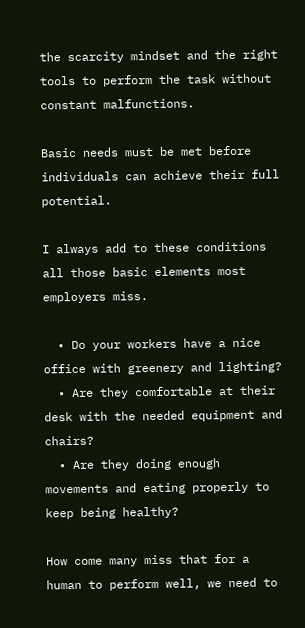the scarcity mindset and the right tools to perform the task without constant malfunctions.

Basic needs must be met before individuals can achieve their full potential.

I always add to these conditions all those basic elements most employers miss.

  • Do your workers have a nice office with greenery and lighting?
  • Are they comfortable at their desk with the needed equipment and chairs?
  • Are they doing enough movements and eating properly to keep being healthy?

How come many miss that for a human to perform well, we need to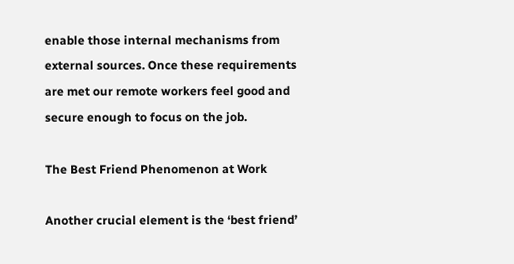enable those internal mechanisms from external sources. Once these requirements are met our remote workers feel good and secure enough to focus on the job.

The Best Friend Phenomenon at Work

Another crucial element is the ‘best friend’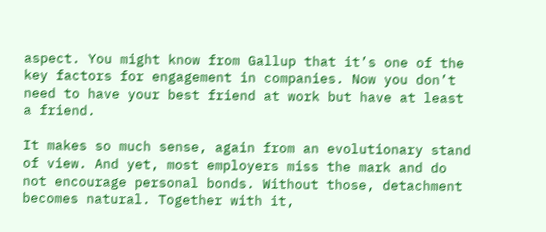aspect. You might know from Gallup that it’s one of the key factors for engagement in companies. Now you don’t need to have your best friend at work but have at least a friend.

It makes so much sense, again from an evolutionary stand of view. And yet, most employers miss the mark and do not encourage personal bonds. Without those, detachment becomes natural. Together with it,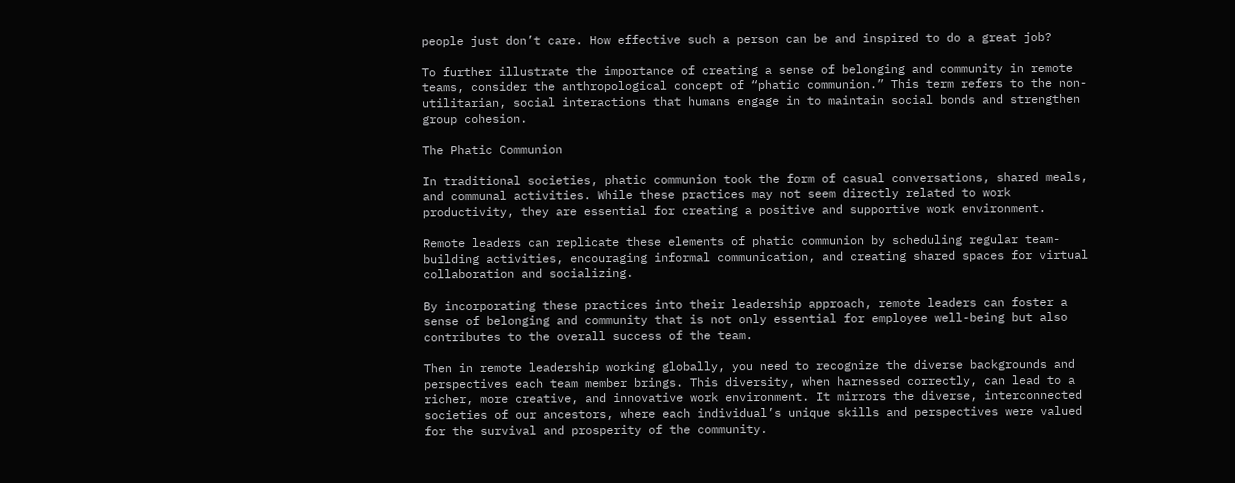people just don’t care. How effective such a person can be and inspired to do a great job?

To further illustrate the importance of creating a sense of belonging and community in remote teams, consider the anthropological concept of “phatic communion.” This term refers to the non-utilitarian, social interactions that humans engage in to maintain social bonds and strengthen group cohesion.

The Phatic Communion

In traditional societies, phatic communion took the form of casual conversations, shared meals, and communal activities. While these practices may not seem directly related to work productivity, they are essential for creating a positive and supportive work environment.

Remote leaders can replicate these elements of phatic communion by scheduling regular team-building activities, encouraging informal communication, and creating shared spaces for virtual collaboration and socializing.

By incorporating these practices into their leadership approach, remote leaders can foster a sense of belonging and community that is not only essential for employee well-being but also contributes to the overall success of the team.

Then in remote leadership working globally, you need to recognize the diverse backgrounds and perspectives each team member brings. This diversity, when harnessed correctly, can lead to a richer, more creative, and innovative work environment. It mirrors the diverse, interconnected societies of our ancestors, where each individual’s unique skills and perspectives were valued for the survival and prosperity of the community.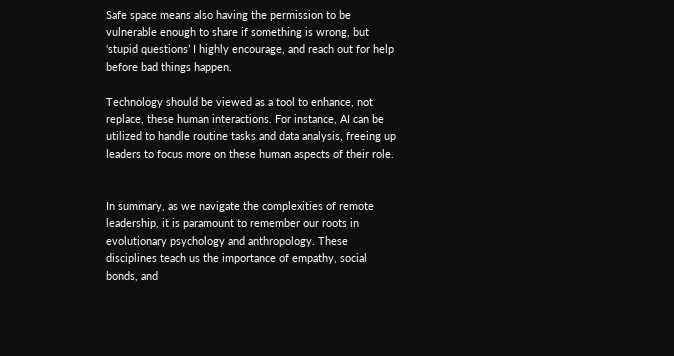Safe space means also having the permission to be vulnerable enough to share if something is wrong, but ‘stupid questions’ I highly encourage, and reach out for help before bad things happen.

Technology should be viewed as a tool to enhance, not replace, these human interactions. For instance, AI can be utilized to handle routine tasks and data analysis, freeing up leaders to focus more on these human aspects of their role.


In summary, as we navigate the complexities of remote leadership, it is paramount to remember our roots in evolutionary psychology and anthropology. These disciplines teach us the importance of empathy, social bonds, and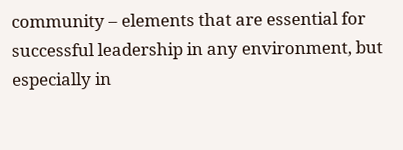community – elements that are essential for successful leadership in any environment, but especially in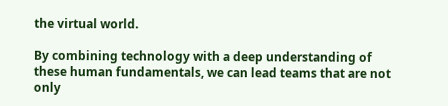the virtual world.

By combining technology with a deep understanding of these human fundamentals, we can lead teams that are not only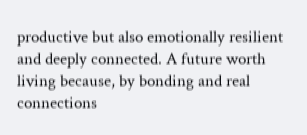productive but also emotionally resilient and deeply connected. A future worth living because, by bonding and real connections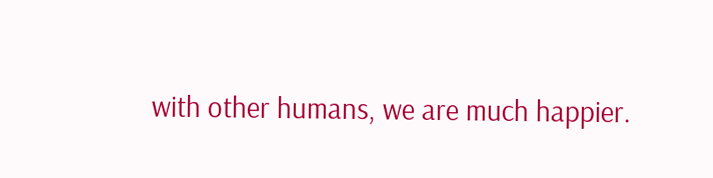with other humans, we are much happier.